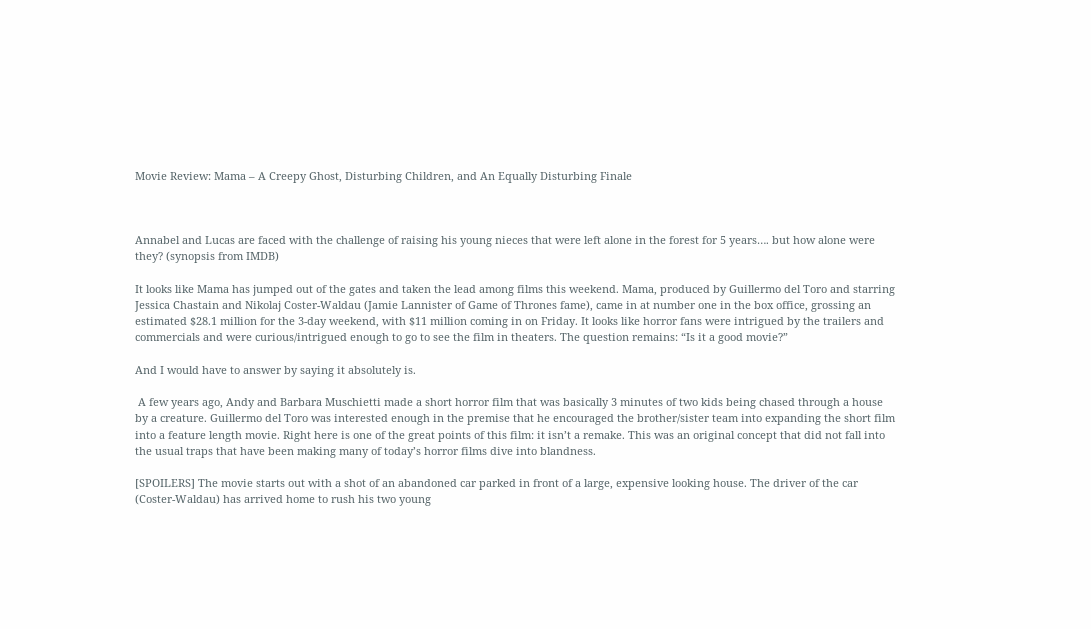Movie Review: Mama – A Creepy Ghost, Disturbing Children, and An Equally Disturbing Finale



Annabel and Lucas are faced with the challenge of raising his young nieces that were left alone in the forest for 5 years…. but how alone were they? (synopsis from IMDB)

It looks like Mama has jumped out of the gates and taken the lead among films this weekend. Mama, produced by Guillermo del Toro and starring Jessica Chastain and Nikolaj Coster-Waldau (Jamie Lannister of Game of Thrones fame), came in at number one in the box office, grossing an estimated $28.1 million for the 3-day weekend, with $11 million coming in on Friday. It looks like horror fans were intrigued by the trailers and commercials and were curious/intrigued enough to go to see the film in theaters. The question remains: “Is it a good movie?”

And I would have to answer by saying it absolutely is.

 A few years ago, Andy and Barbara Muschietti made a short horror film that was basically 3 minutes of two kids being chased through a house by a creature. Guillermo del Toro was interested enough in the premise that he encouraged the brother/sister team into expanding the short film into a feature length movie. Right here is one of the great points of this film: it isn’t a remake. This was an original concept that did not fall into the usual traps that have been making many of today’s horror films dive into blandness.

[SPOILERS] The movie starts out with a shot of an abandoned car parked in front of a large, expensive looking house. The driver of the car (Coster-Waldau) has arrived home to rush his two young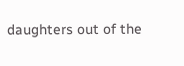daughters out of the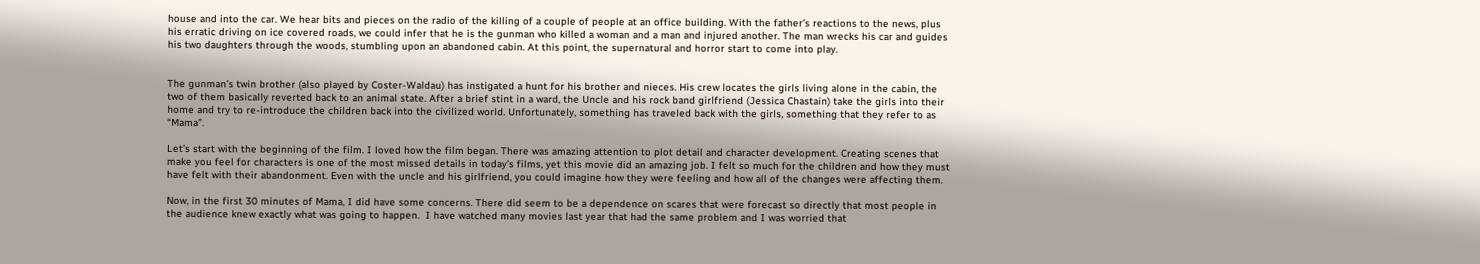house and into the car. We hear bits and pieces on the radio of the killing of a couple of people at an office building. With the father’s reactions to the news, plus his erratic driving on ice covered roads, we could infer that he is the gunman who killed a woman and a man and injured another. The man wrecks his car and guides his two daughters through the woods, stumbling upon an abandoned cabin. At this point, the supernatural and horror start to come into play.


The gunman’s twin brother (also played by Coster-Waldau) has instigated a hunt for his brother and nieces. His crew locates the girls living alone in the cabin, the two of them basically reverted back to an animal state. After a brief stint in a ward, the Uncle and his rock band girlfriend (Jessica Chastain) take the girls into their home and try to re-introduce the children back into the civilized world. Unfortunately, something has traveled back with the girls, something that they refer to as “Mama”.

Let’s start with the beginning of the film. I loved how the film began. There was amazing attention to plot detail and character development. Creating scenes that make you feel for characters is one of the most missed details in today’s films, yet this movie did an amazing job. I felt so much for the children and how they must have felt with their abandonment. Even with the uncle and his girlfriend, you could imagine how they were feeling and how all of the changes were affecting them.

Now, in the first 30 minutes of Mama, I did have some concerns. There did seem to be a dependence on scares that were forecast so directly that most people in the audience knew exactly what was going to happen.  I have watched many movies last year that had the same problem and I was worried that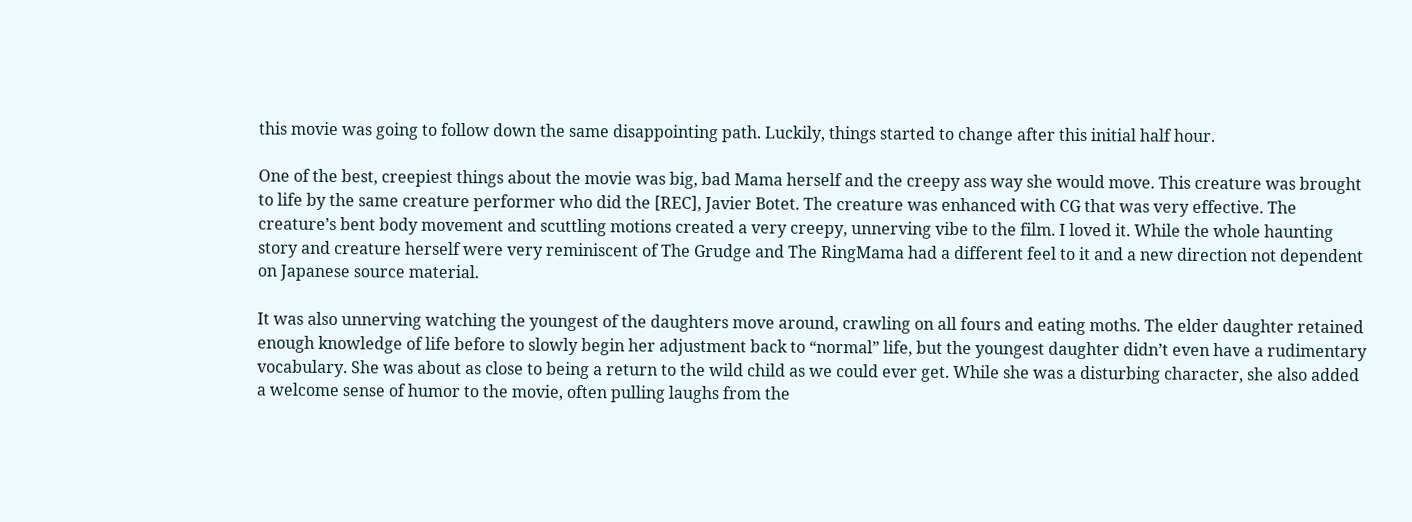this movie was going to follow down the same disappointing path. Luckily, things started to change after this initial half hour.

One of the best, creepiest things about the movie was big, bad Mama herself and the creepy ass way she would move. This creature was brought to life by the same creature performer who did the [REC], Javier Botet. The creature was enhanced with CG that was very effective. The creature’s bent body movement and scuttling motions created a very creepy, unnerving vibe to the film. I loved it. While the whole haunting story and creature herself were very reminiscent of The Grudge and The RingMama had a different feel to it and a new direction not dependent on Japanese source material.

It was also unnerving watching the youngest of the daughters move around, crawling on all fours and eating moths. The elder daughter retained enough knowledge of life before to slowly begin her adjustment back to “normal” life, but the youngest daughter didn’t even have a rudimentary vocabulary. She was about as close to being a return to the wild child as we could ever get. While she was a disturbing character, she also added a welcome sense of humor to the movie, often pulling laughs from the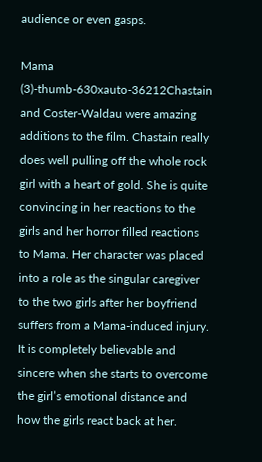audience or even gasps.

Mama (3)-thumb-630xauto-36212Chastain and Coster-Waldau were amazing additions to the film. Chastain really does well pulling off the whole rock girl with a heart of gold. She is quite convincing in her reactions to the girls and her horror filled reactions to Mama. Her character was placed into a role as the singular caregiver to the two girls after her boyfriend suffers from a Mama-induced injury. It is completely believable and sincere when she starts to overcome the girl’s emotional distance and how the girls react back at her.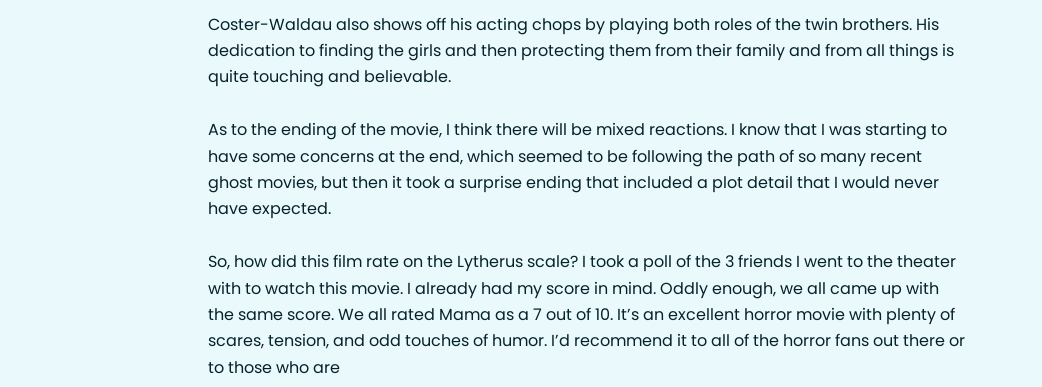Coster-Waldau also shows off his acting chops by playing both roles of the twin brothers. His dedication to finding the girls and then protecting them from their family and from all things is quite touching and believable.

As to the ending of the movie, I think there will be mixed reactions. I know that I was starting to have some concerns at the end, which seemed to be following the path of so many recent ghost movies, but then it took a surprise ending that included a plot detail that I would never have expected.

So, how did this film rate on the Lytherus scale? I took a poll of the 3 friends I went to the theater with to watch this movie. I already had my score in mind. Oddly enough, we all came up with the same score. We all rated Mama as a 7 out of 10. It’s an excellent horror movie with plenty of scares, tension, and odd touches of humor. I’d recommend it to all of the horror fans out there or to those who are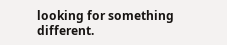looking for something different.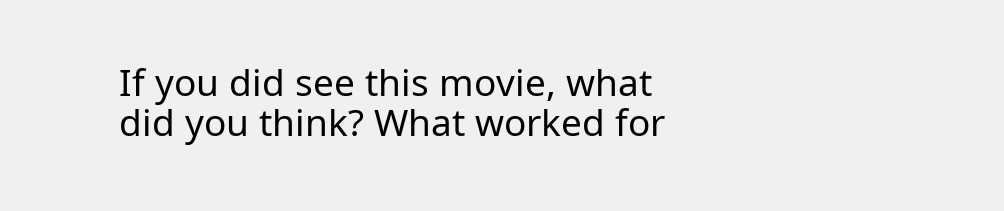If you did see this movie, what did you think? What worked for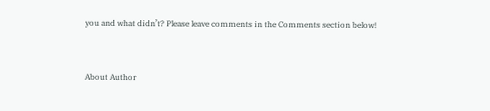you and what didn’t? Please leave comments in the Comments section below!


About Author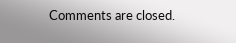Comments are closed.